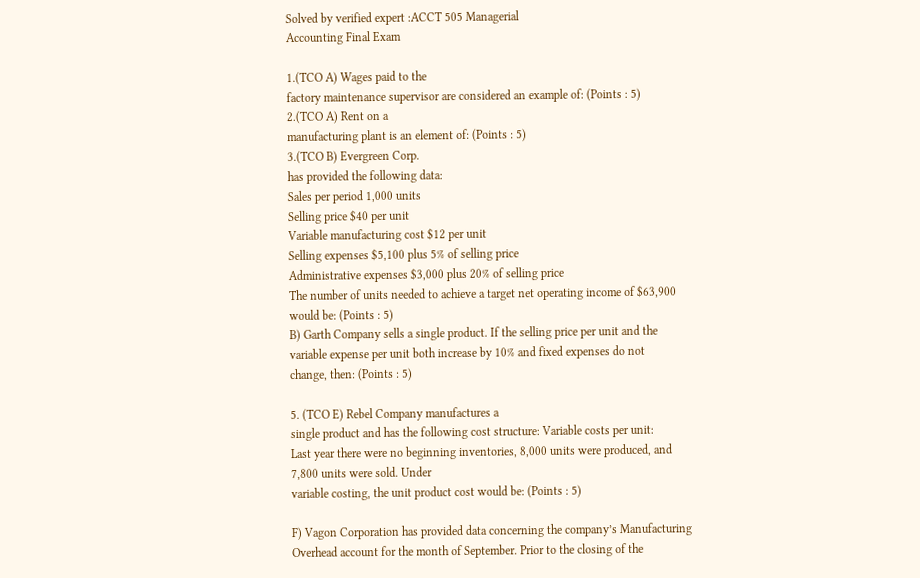Solved by verified expert :ACCT 505 Managerial
Accounting Final Exam

1.(TCO A) Wages paid to the
factory maintenance supervisor are considered an example of: (Points : 5)
2.(TCO A) Rent on a
manufacturing plant is an element of: (Points : 5)
3.(TCO B) Evergreen Corp.
has provided the following data:
Sales per period 1,000 units
Selling price $40 per unit
Variable manufacturing cost $12 per unit
Selling expenses $5,100 plus 5% of selling price
Administrative expenses $3,000 plus 20% of selling price
The number of units needed to achieve a target net operating income of $63,900
would be: (Points : 5)
B) Garth Company sells a single product. If the selling price per unit and the
variable expense per unit both increase by 10% and fixed expenses do not
change, then: (Points : 5)

5. (TCO E) Rebel Company manufactures a
single product and has the following cost structure: Variable costs per unit:
Last year there were no beginning inventories, 8,000 units were produced, and
7,800 units were sold. Under
variable costing, the unit product cost would be: (Points : 5)

F) Vagon Corporation has provided data concerning the company’s Manufacturing
Overhead account for the month of September. Prior to the closing of the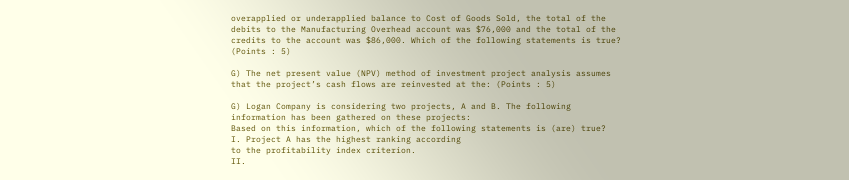overapplied or underapplied balance to Cost of Goods Sold, the total of the
debits to the Manufacturing Overhead account was $76,000 and the total of the
credits to the account was $86,000. Which of the following statements is true?
(Points : 5)

G) The net present value (NPV) method of investment project analysis assumes
that the project’s cash flows are reinvested at the: (Points : 5)

G) Logan Company is considering two projects, A and B. The following
information has been gathered on these projects:
Based on this information, which of the following statements is (are) true?
I. Project A has the highest ranking according
to the profitability index criterion.
II.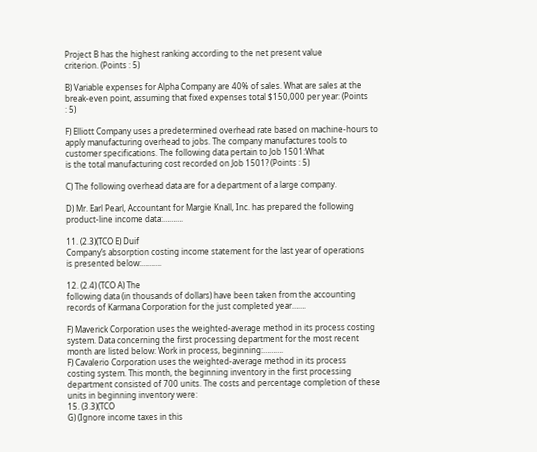Project B has the highest ranking according to the net present value
criterion. (Points : 5)

B) Variable expenses for Alpha Company are 40% of sales. What are sales at the
break-even point, assuming that fixed expenses total $150,000 per year: (Points
: 5)

F) Elliott Company uses a predetermined overhead rate based on machine-hours to
apply manufacturing overhead to jobs. The company manufactures tools to
customer specifications. The following data pertain to Job 1501:What
is the total manufacturing cost recorded on Job 1501? (Points : 5)

C) The following overhead data are for a department of a large company.

D) Mr. Earl Pearl, Accountant for Margie Knall, Inc. has prepared the following
product-line income data:……….

11. (2.3)(TCO E) Duif
Company’s absorption costing income statement for the last year of operations
is presented below:……….

12. (2.4) (TCO A) The
following data (in thousands of dollars) have been taken from the accounting
records of Karmana Corporation for the just completed year…….

F) Maverick Corporation uses the weighted-average method in its process costing
system. Data concerning the first processing department for the most recent
month are listed below: Work in process, beginning:……….
F) Cavalerio Corporation uses the weighted-average method in its process
costing system. This month, the beginning inventory in the first processing
department consisted of 700 units. The costs and percentage completion of these
units in beginning inventory were:
15. (3.3)(TCO
G) (Ignore income taxes in this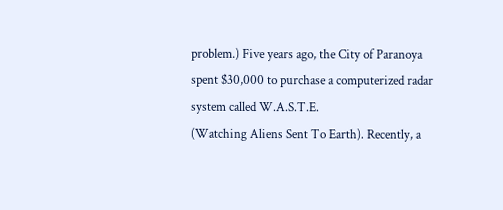problem.) Five years ago, the City of Paranoya
spent $30,000 to purchase a computerized radar system called W.A.S.T.E.
(Watching Aliens Sent To Earth). Recently, a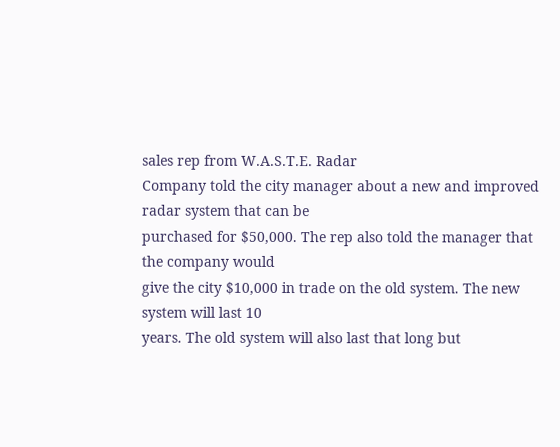sales rep from W.A.S.T.E. Radar
Company told the city manager about a new and improved radar system that can be
purchased for $50,000. The rep also told the manager that the company would
give the city $10,000 in trade on the old system. The new system will last 10
years. The old system will also last that long but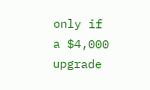only if a $4,000 upgrade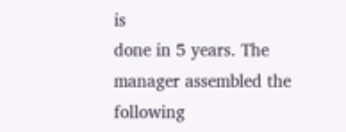is
done in 5 years. The manager assembled the following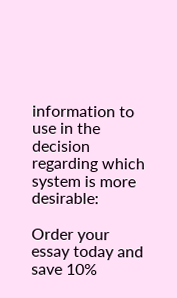information to use in the
decision regarding which system is more desirable:

Order your essay today and save 10%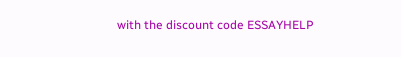with the discount code ESSAYHELP